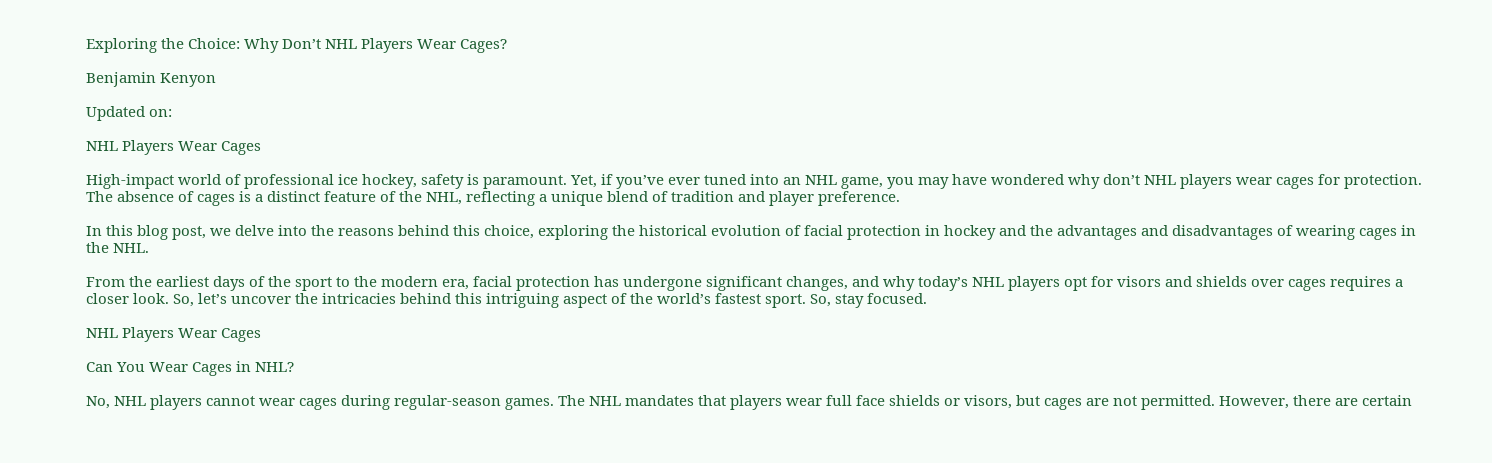Exploring the Choice: Why Don’t NHL Players Wear Cages?

Benjamin Kenyon

Updated on:

NHL Players Wear Cages

High-impact world of professional ice hockey, safety is paramount. Yet, if you’ve ever tuned into an NHL game, you may have wondered why don’t NHL players wear cages for protection. The absence of cages is a distinct feature of the NHL, reflecting a unique blend of tradition and player preference.

In this blog post, we delve into the reasons behind this choice, exploring the historical evolution of facial protection in hockey and the advantages and disadvantages of wearing cages in the NHL.

From the earliest days of the sport to the modern era, facial protection has undergone significant changes, and why today’s NHL players opt for visors and shields over cages requires a closer look. So, let’s uncover the intricacies behind this intriguing aspect of the world’s fastest sport. So, stay focused.

NHL Players Wear Cages

Can You Wear Cages in NHL?

No, NHL players cannot wear cages during regular-season games. The NHL mandates that players wear full face shields or visors, but cages are not permitted. However, there are certain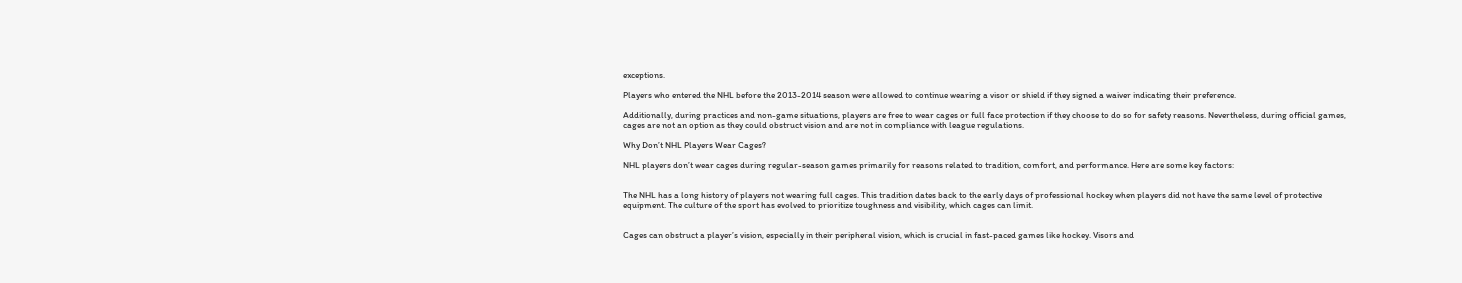exceptions.

Players who entered the NHL before the 2013-2014 season were allowed to continue wearing a visor or shield if they signed a waiver indicating their preference.

Additionally, during practices and non-game situations, players are free to wear cages or full face protection if they choose to do so for safety reasons. Nevertheless, during official games, cages are not an option as they could obstruct vision and are not in compliance with league regulations.

Why Don’t NHL Players Wear Cages?

NHL players don’t wear cages during regular-season games primarily for reasons related to tradition, comfort, and performance. Here are some key factors:


The NHL has a long history of players not wearing full cages. This tradition dates back to the early days of professional hockey when players did not have the same level of protective equipment. The culture of the sport has evolved to prioritize toughness and visibility, which cages can limit.


Cages can obstruct a player’s vision, especially in their peripheral vision, which is crucial in fast-paced games like hockey. Visors and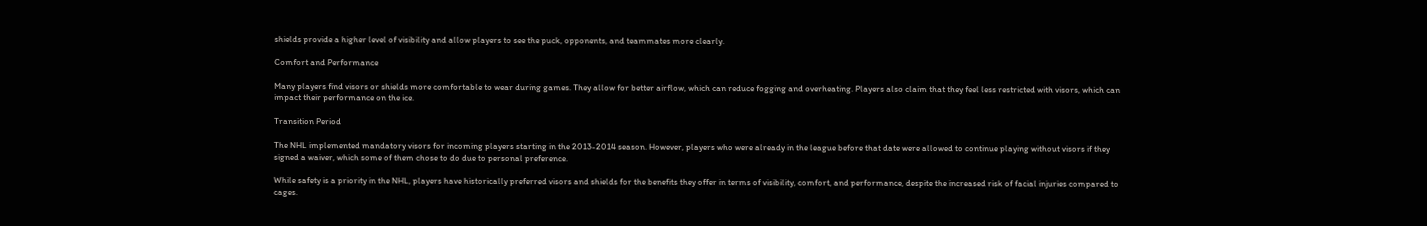shields provide a higher level of visibility and allow players to see the puck, opponents, and teammates more clearly.

Comfort and Performance

Many players find visors or shields more comfortable to wear during games. They allow for better airflow, which can reduce fogging and overheating. Players also claim that they feel less restricted with visors, which can impact their performance on the ice.

Transition Period

The NHL implemented mandatory visors for incoming players starting in the 2013-2014 season. However, players who were already in the league before that date were allowed to continue playing without visors if they signed a waiver, which some of them chose to do due to personal preference.

While safety is a priority in the NHL, players have historically preferred visors and shields for the benefits they offer in terms of visibility, comfort, and performance, despite the increased risk of facial injuries compared to cages.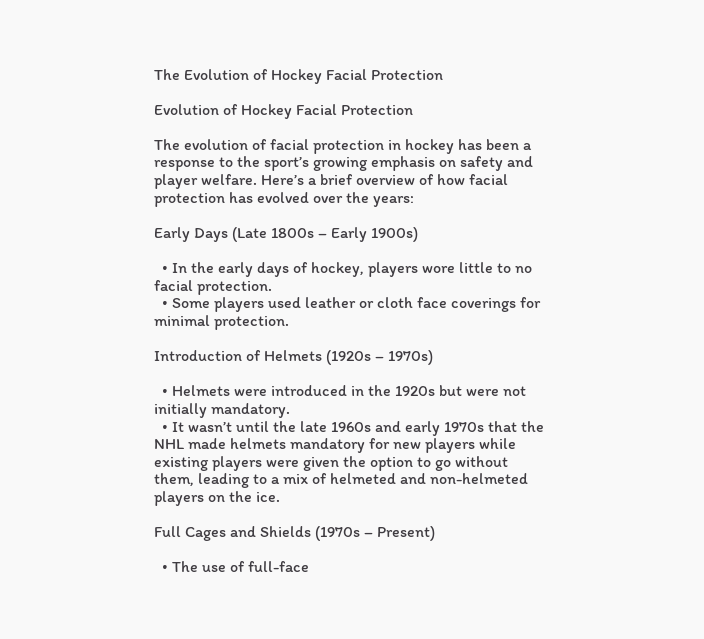The Evolution of Hockey Facial Protection

Evolution of Hockey Facial Protection

The evolution of facial protection in hockey has been a response to the sport’s growing emphasis on safety and player welfare. Here’s a brief overview of how facial protection has evolved over the years:

Early Days (Late 1800s – Early 1900s)

  • In the early days of hockey, players wore little to no facial protection.
  • Some players used leather or cloth face coverings for minimal protection.

Introduction of Helmets (1920s – 1970s)

  • Helmets were introduced in the 1920s but were not initially mandatory.
  • It wasn’t until the late 1960s and early 1970s that the NHL made helmets mandatory for new players while existing players were given the option to go without them, leading to a mix of helmeted and non-helmeted players on the ice.

Full Cages and Shields (1970s – Present)

  • The use of full-face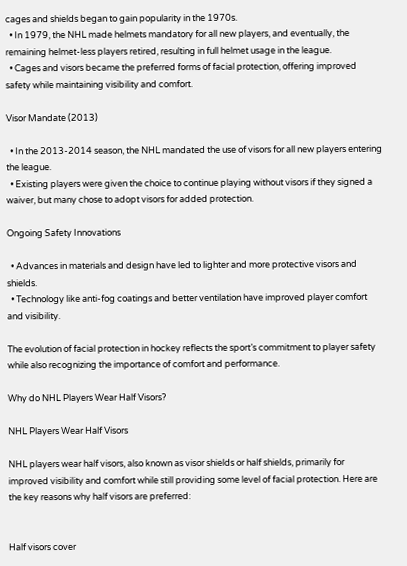cages and shields began to gain popularity in the 1970s.
  • In 1979, the NHL made helmets mandatory for all new players, and eventually, the remaining helmet-less players retired, resulting in full helmet usage in the league.
  • Cages and visors became the preferred forms of facial protection, offering improved safety while maintaining visibility and comfort.

Visor Mandate (2013)

  • In the 2013-2014 season, the NHL mandated the use of visors for all new players entering the league.
  • Existing players were given the choice to continue playing without visors if they signed a waiver, but many chose to adopt visors for added protection.

Ongoing Safety Innovations

  • Advances in materials and design have led to lighter and more protective visors and shields.
  • Technology like anti-fog coatings and better ventilation have improved player comfort and visibility.

The evolution of facial protection in hockey reflects the sport’s commitment to player safety while also recognizing the importance of comfort and performance.

Why do NHL Players Wear Half Visors?

NHL Players Wear Half Visors

NHL players wear half visors, also known as visor shields or half shields, primarily for improved visibility and comfort while still providing some level of facial protection. Here are the key reasons why half visors are preferred:


Half visors cover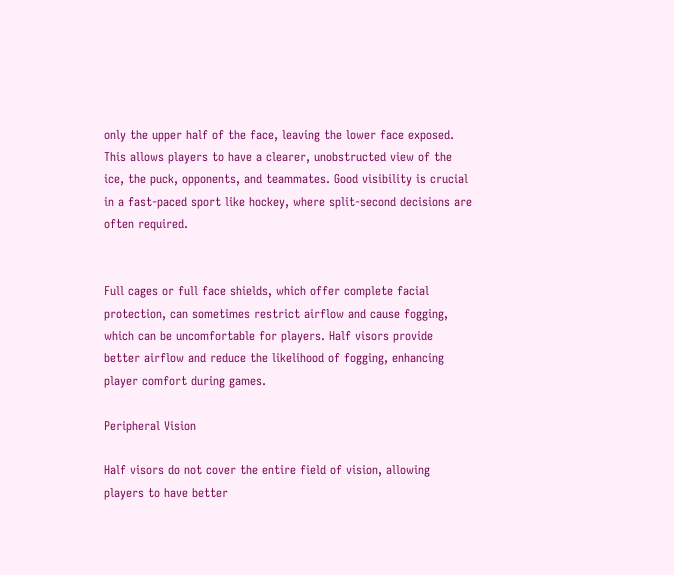only the upper half of the face, leaving the lower face exposed. This allows players to have a clearer, unobstructed view of the ice, the puck, opponents, and teammates. Good visibility is crucial in a fast-paced sport like hockey, where split-second decisions are often required.


Full cages or full face shields, which offer complete facial protection, can sometimes restrict airflow and cause fogging, which can be uncomfortable for players. Half visors provide better airflow and reduce the likelihood of fogging, enhancing player comfort during games.

Peripheral Vision

Half visors do not cover the entire field of vision, allowing players to have better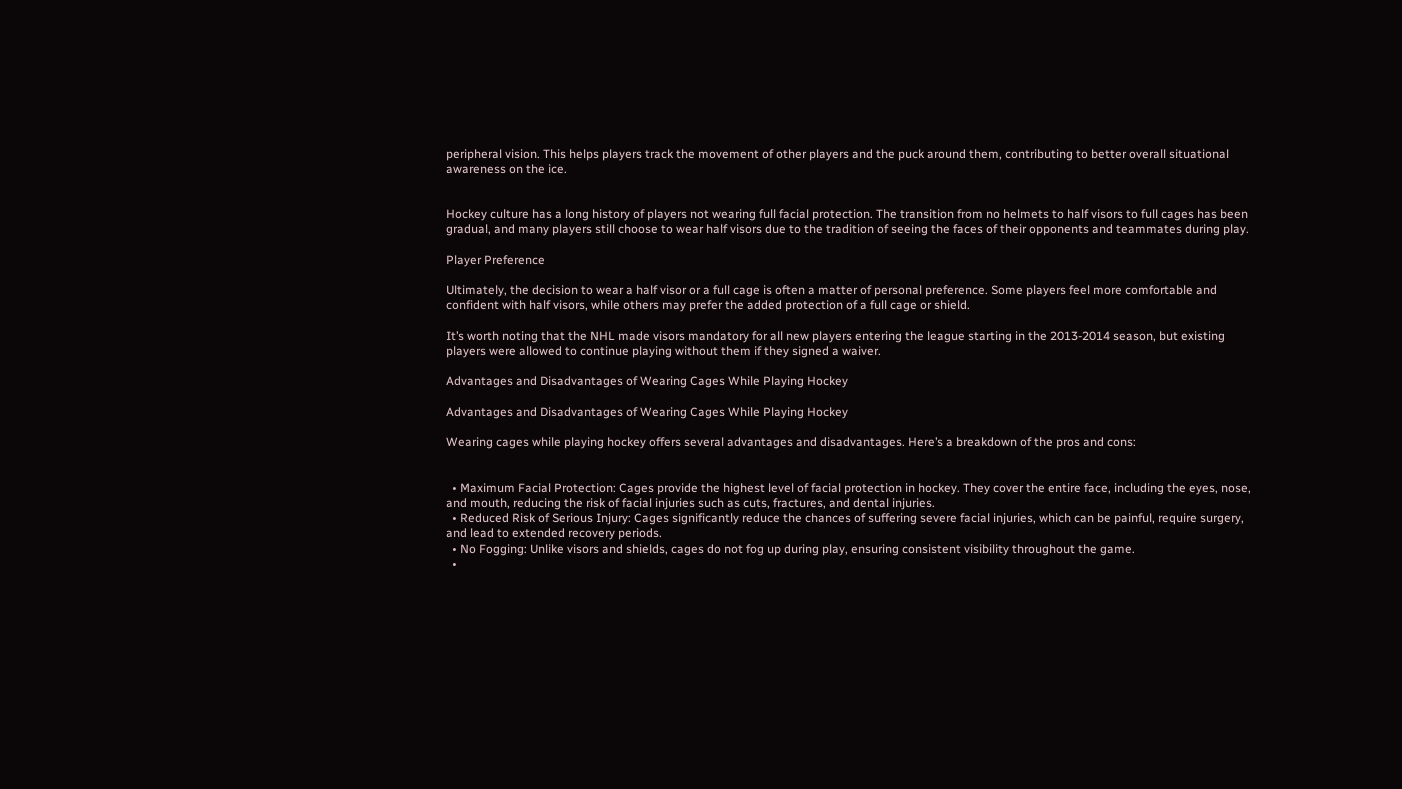peripheral vision. This helps players track the movement of other players and the puck around them, contributing to better overall situational awareness on the ice.


Hockey culture has a long history of players not wearing full facial protection. The transition from no helmets to half visors to full cages has been gradual, and many players still choose to wear half visors due to the tradition of seeing the faces of their opponents and teammates during play.

Player Preference

Ultimately, the decision to wear a half visor or a full cage is often a matter of personal preference. Some players feel more comfortable and confident with half visors, while others may prefer the added protection of a full cage or shield.

It’s worth noting that the NHL made visors mandatory for all new players entering the league starting in the 2013-2014 season, but existing players were allowed to continue playing without them if they signed a waiver.

Advantages and Disadvantages of Wearing Cages While Playing Hockey

Advantages and Disadvantages of Wearing Cages While Playing Hockey

Wearing cages while playing hockey offers several advantages and disadvantages. Here’s a breakdown of the pros and cons:


  • Maximum Facial Protection: Cages provide the highest level of facial protection in hockey. They cover the entire face, including the eyes, nose, and mouth, reducing the risk of facial injuries such as cuts, fractures, and dental injuries.
  • Reduced Risk of Serious Injury: Cages significantly reduce the chances of suffering severe facial injuries, which can be painful, require surgery, and lead to extended recovery periods.
  • No Fogging: Unlike visors and shields, cages do not fog up during play, ensuring consistent visibility throughout the game.
  •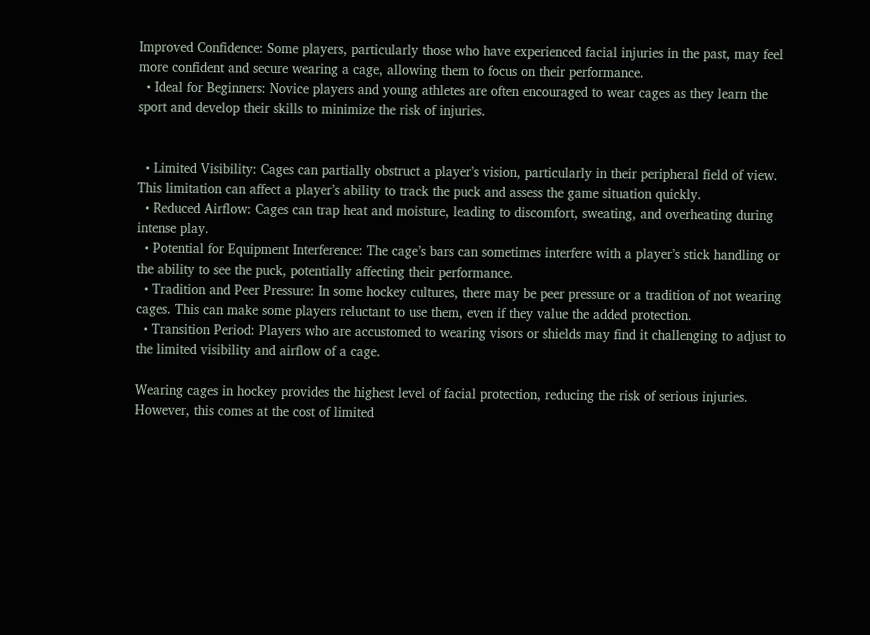Improved Confidence: Some players, particularly those who have experienced facial injuries in the past, may feel more confident and secure wearing a cage, allowing them to focus on their performance.
  • Ideal for Beginners: Novice players and young athletes are often encouraged to wear cages as they learn the sport and develop their skills to minimize the risk of injuries.


  • Limited Visibility: Cages can partially obstruct a player’s vision, particularly in their peripheral field of view. This limitation can affect a player’s ability to track the puck and assess the game situation quickly.
  • Reduced Airflow: Cages can trap heat and moisture, leading to discomfort, sweating, and overheating during intense play.
  • Potential for Equipment Interference: The cage’s bars can sometimes interfere with a player’s stick handling or the ability to see the puck, potentially affecting their performance.
  • Tradition and Peer Pressure: In some hockey cultures, there may be peer pressure or a tradition of not wearing cages. This can make some players reluctant to use them, even if they value the added protection.
  • Transition Period: Players who are accustomed to wearing visors or shields may find it challenging to adjust to the limited visibility and airflow of a cage.

Wearing cages in hockey provides the highest level of facial protection, reducing the risk of serious injuries. However, this comes at the cost of limited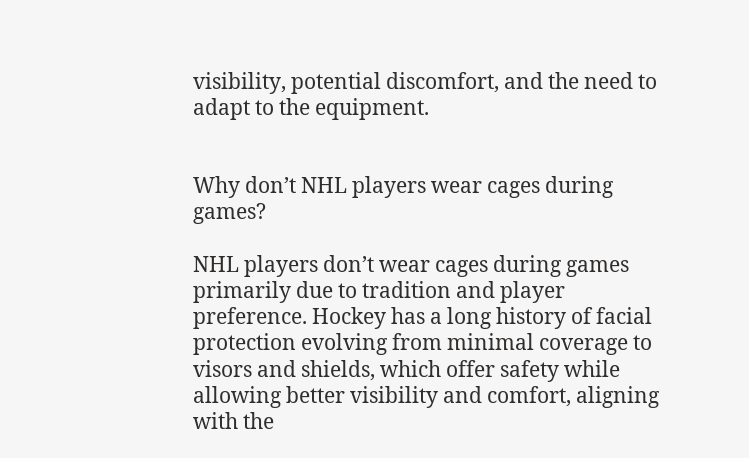visibility, potential discomfort, and the need to adapt to the equipment.


Why don’t NHL players wear cages during games?

NHL players don’t wear cages during games primarily due to tradition and player preference. Hockey has a long history of facial protection evolving from minimal coverage to visors and shields, which offer safety while allowing better visibility and comfort, aligning with the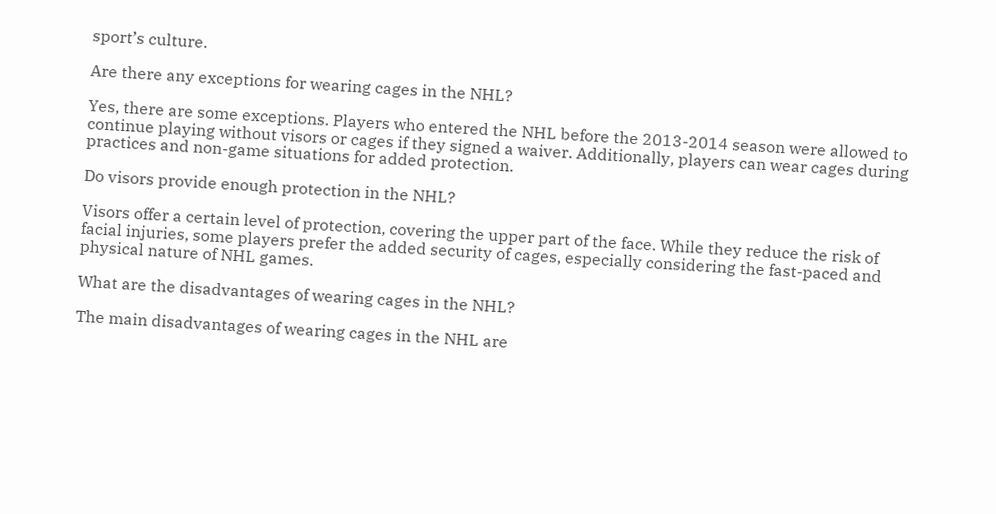sport’s culture.

Are there any exceptions for wearing cages in the NHL?

Yes, there are some exceptions. Players who entered the NHL before the 2013-2014 season were allowed to continue playing without visors or cages if they signed a waiver. Additionally, players can wear cages during practices and non-game situations for added protection.

Do visors provide enough protection in the NHL?

Visors offer a certain level of protection, covering the upper part of the face. While they reduce the risk of facial injuries, some players prefer the added security of cages, especially considering the fast-paced and physical nature of NHL games.

What are the disadvantages of wearing cages in the NHL?

The main disadvantages of wearing cages in the NHL are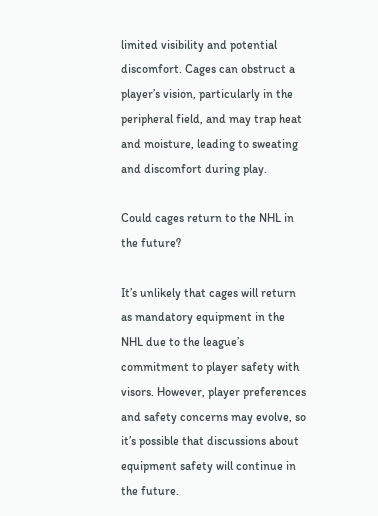limited visibility and potential discomfort. Cages can obstruct a player’s vision, particularly in the peripheral field, and may trap heat and moisture, leading to sweating and discomfort during play.

Could cages return to the NHL in the future?

It’s unlikely that cages will return as mandatory equipment in the NHL due to the league’s commitment to player safety with visors. However, player preferences and safety concerns may evolve, so it’s possible that discussions about equipment safety will continue in the future.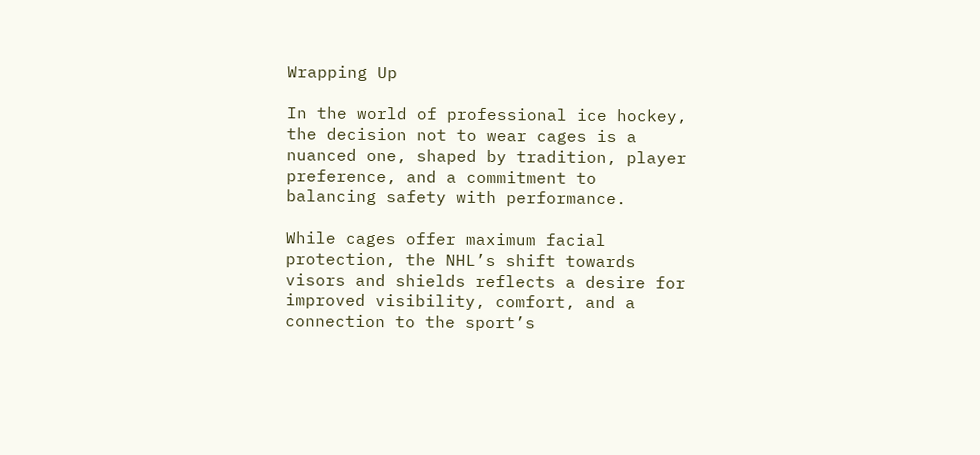Wrapping Up

In the world of professional ice hockey, the decision not to wear cages is a nuanced one, shaped by tradition, player preference, and a commitment to balancing safety with performance.

While cages offer maximum facial protection, the NHL’s shift towards visors and shields reflects a desire for improved visibility, comfort, and a connection to the sport’s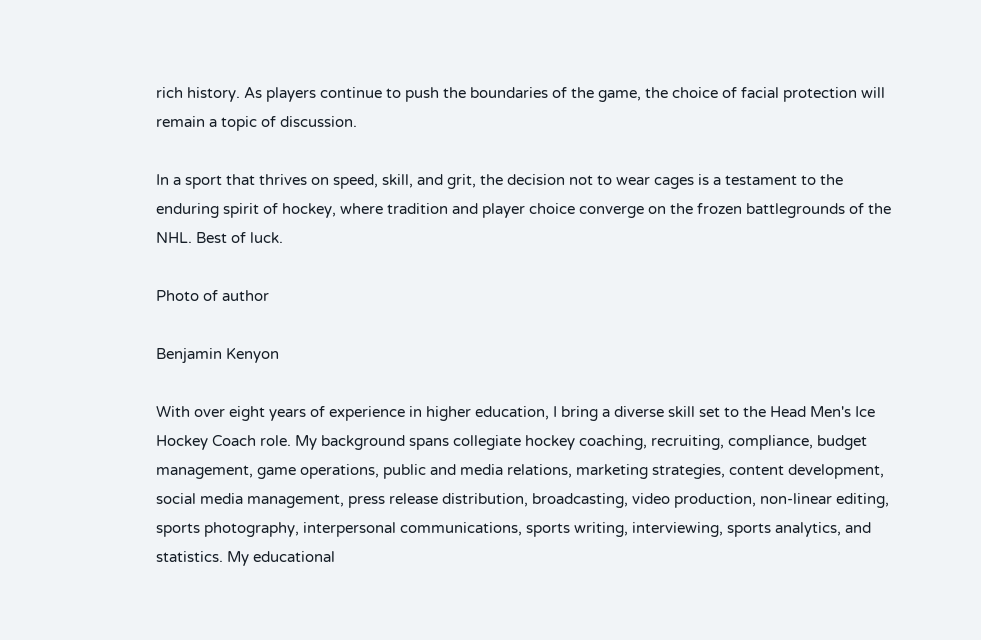rich history. As players continue to push the boundaries of the game, the choice of facial protection will remain a topic of discussion.

In a sport that thrives on speed, skill, and grit, the decision not to wear cages is a testament to the enduring spirit of hockey, where tradition and player choice converge on the frozen battlegrounds of the NHL. Best of luck.

Photo of author

Benjamin Kenyon

With over eight years of experience in higher education, I bring a diverse skill set to the Head Men's Ice Hockey Coach role. My background spans collegiate hockey coaching, recruiting, compliance, budget management, game operations, public and media relations, marketing strategies, content development, social media management, press release distribution, broadcasting, video production, non-linear editing, sports photography, interpersonal communications, sports writing, interviewing, sports analytics, and statistics. My educational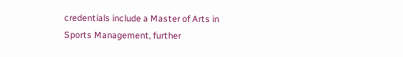credentials include a Master of Arts in Sports Management, further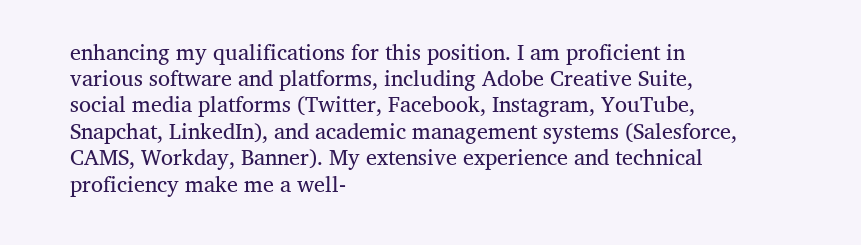enhancing my qualifications for this position. I am proficient in various software and platforms, including Adobe Creative Suite, social media platforms (Twitter, Facebook, Instagram, YouTube, Snapchat, LinkedIn), and academic management systems (Salesforce, CAMS, Workday, Banner). My extensive experience and technical proficiency make me a well-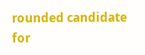rounded candidate for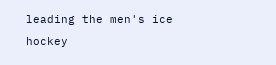leading the men's ice hockey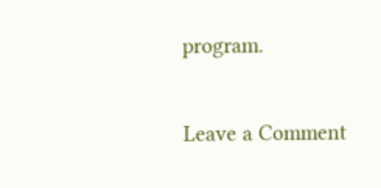program.

Leave a Comment